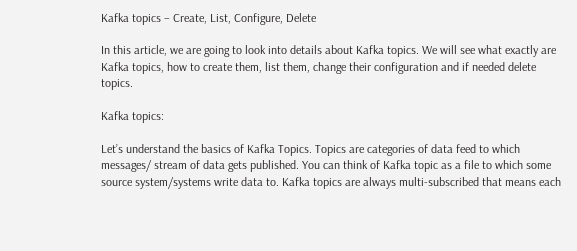Kafka topics – Create, List, Configure, Delete

In this article, we are going to look into details about Kafka topics. We will see what exactly are Kafka topics, how to create them, list them, change their configuration and if needed delete topics.

Kafka topics:

Let’s understand the basics of Kafka Topics. Topics are categories of data feed to which messages/ stream of data gets published. You can think of Kafka topic as a file to which some source system/systems write data to. Kafka topics are always multi-subscribed that means each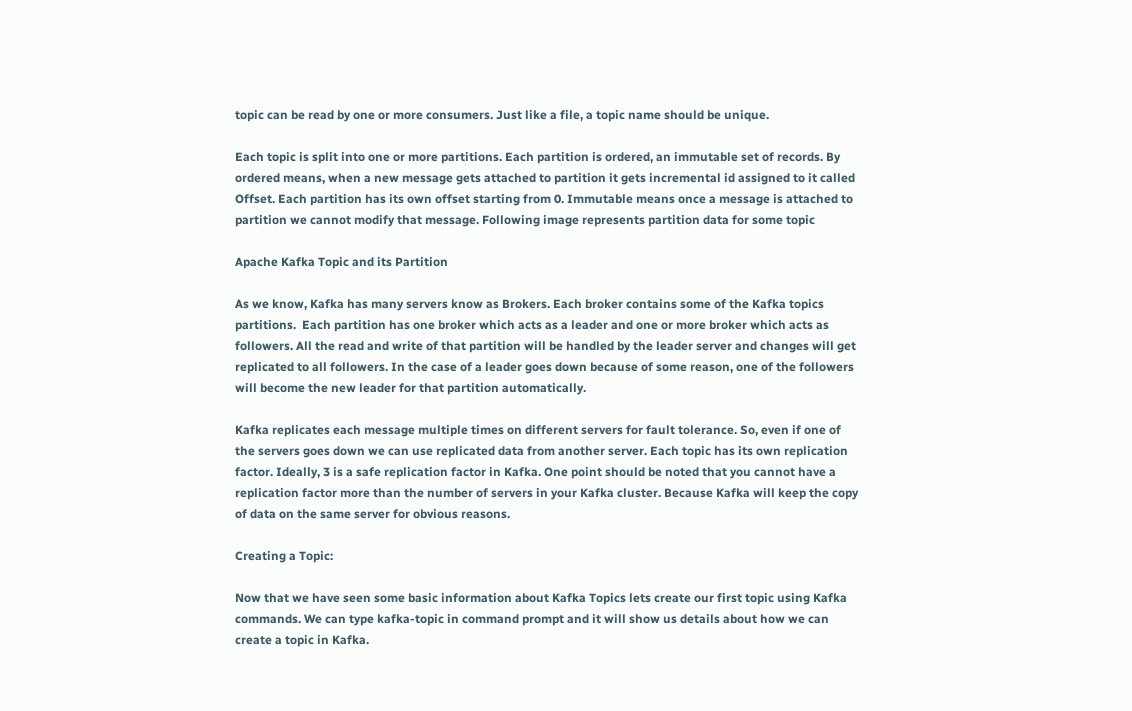topic can be read by one or more consumers. Just like a file, a topic name should be unique.

Each topic is split into one or more partitions. Each partition is ordered, an immutable set of records. By ordered means, when a new message gets attached to partition it gets incremental id assigned to it called Offset. Each partition has its own offset starting from 0. Immutable means once a message is attached to partition we cannot modify that message. Following image represents partition data for some topic

Apache Kafka Topic and its Partition

As we know, Kafka has many servers know as Brokers. Each broker contains some of the Kafka topics partitions.  Each partition has one broker which acts as a leader and one or more broker which acts as followers. All the read and write of that partition will be handled by the leader server and changes will get replicated to all followers. In the case of a leader goes down because of some reason, one of the followers will become the new leader for that partition automatically.

Kafka replicates each message multiple times on different servers for fault tolerance. So, even if one of the servers goes down we can use replicated data from another server. Each topic has its own replication factor. Ideally, 3 is a safe replication factor in Kafka. One point should be noted that you cannot have a replication factor more than the number of servers in your Kafka cluster. Because Kafka will keep the copy of data on the same server for obvious reasons.

Creating a Topic:

Now that we have seen some basic information about Kafka Topics lets create our first topic using Kafka commands. We can type kafka-topic in command prompt and it will show us details about how we can create a topic in Kafka.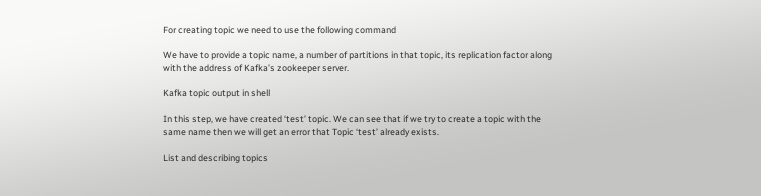For creating topic we need to use the following command

We have to provide a topic name, a number of partitions in that topic, its replication factor along with the address of Kafka’s zookeeper server.

Kafka topic output in shell

In this step, we have created ‘test’ topic. We can see that if we try to create a topic with the same name then we will get an error that Topic ‘test’ already exists.

List and describing topics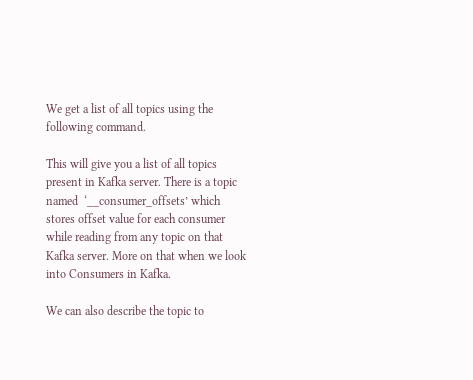We get a list of all topics using the following command.

This will give you a list of all topics present in Kafka server. There is a topic named  ‘__consumer_offsets’ which stores offset value for each consumer while reading from any topic on that Kafka server. More on that when we look into Consumers in Kafka.

We can also describe the topic to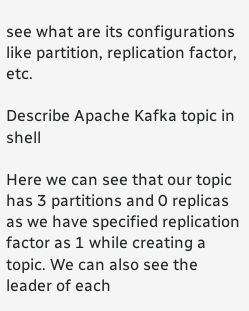see what are its configurations like partition, replication factor, etc.

Describe Apache Kafka topic in shell

Here we can see that our topic has 3 partitions and 0 replicas as we have specified replication factor as 1 while creating a topic. We can also see the leader of each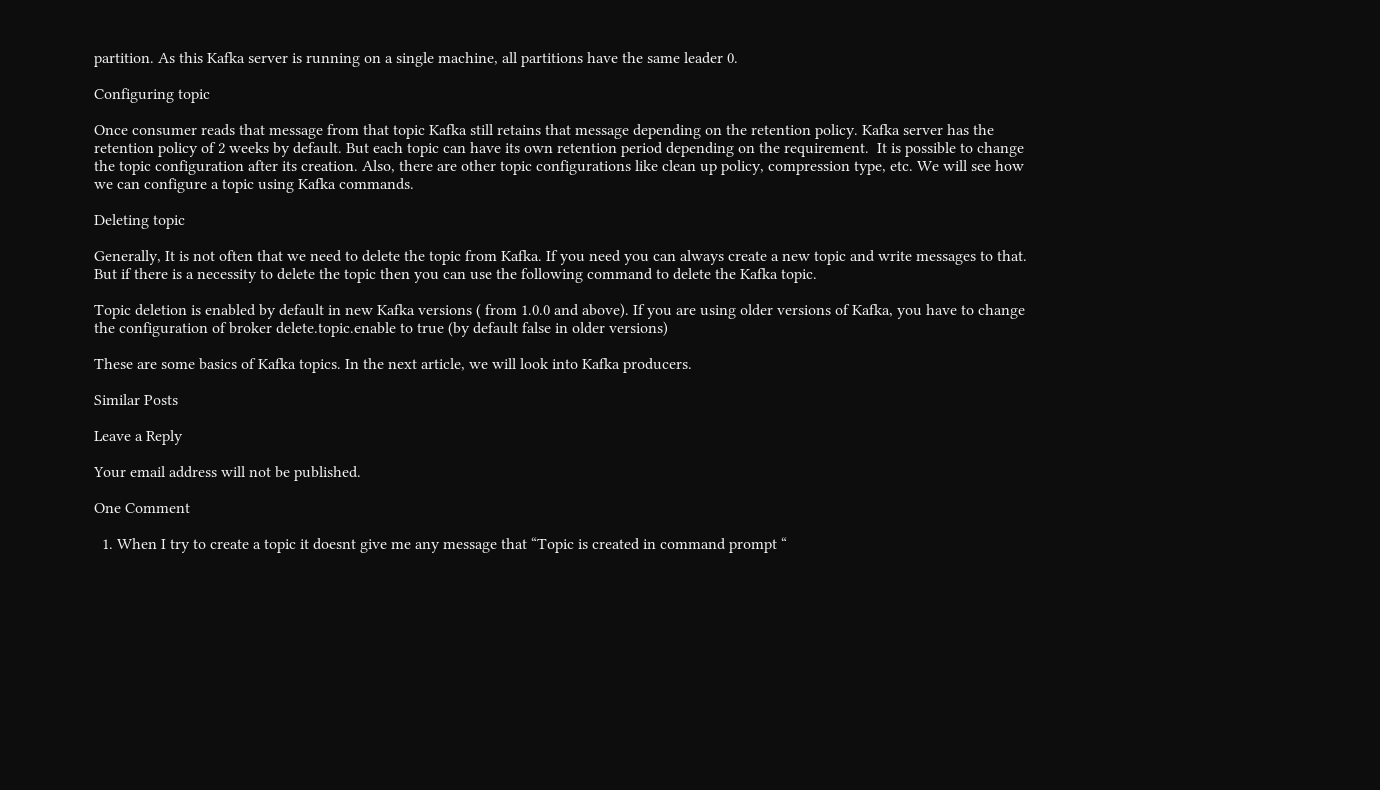partition. As this Kafka server is running on a single machine, all partitions have the same leader 0.

Configuring topic

Once consumer reads that message from that topic Kafka still retains that message depending on the retention policy. Kafka server has the retention policy of 2 weeks by default. But each topic can have its own retention period depending on the requirement.  It is possible to change the topic configuration after its creation. Also, there are other topic configurations like clean up policy, compression type, etc. We will see how we can configure a topic using Kafka commands.

Deleting topic

Generally, It is not often that we need to delete the topic from Kafka. If you need you can always create a new topic and write messages to that. But if there is a necessity to delete the topic then you can use the following command to delete the Kafka topic.

Topic deletion is enabled by default in new Kafka versions ( from 1.0.0 and above). If you are using older versions of Kafka, you have to change the configuration of broker delete.topic.enable to true (by default false in older versions)

These are some basics of Kafka topics. In the next article, we will look into Kafka producers.

Similar Posts

Leave a Reply

Your email address will not be published.

One Comment

  1. When I try to create a topic it doesnt give me any message that “Topic is created in command prompt “